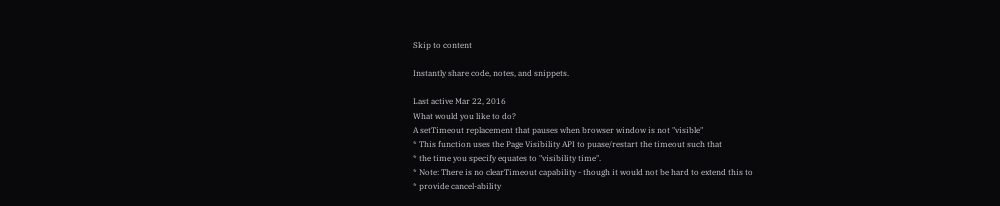Skip to content

Instantly share code, notes, and snippets.

Last active Mar 22, 2016
What would you like to do?
A setTimeout replacement that pauses when browser window is not "visible"
* This function uses the Page Visibility API to puase/restart the timeout such that
* the time you specify equates to "visibility time".
* Note: There is no clearTimeout capability - though it would not be hard to extend this to
* provide cancel-ability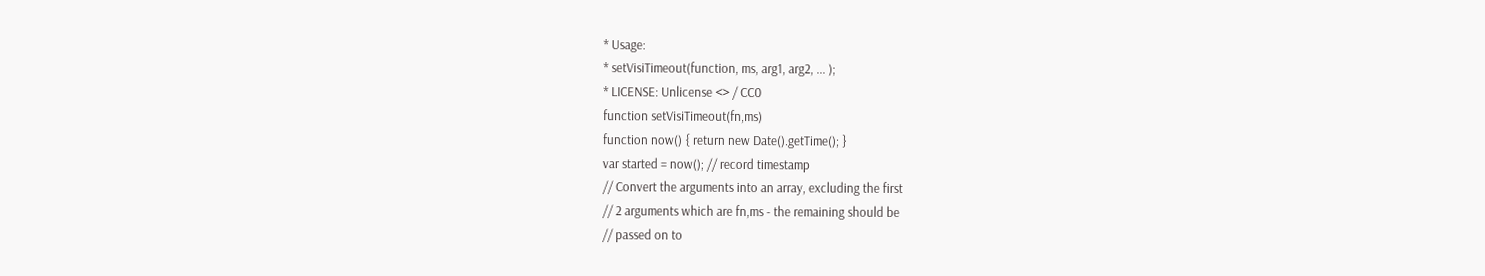* Usage:
* setVisiTimeout(function, ms, arg1, arg2, ... );
* LICENSE: Unlicense <> / CC0
function setVisiTimeout(fn,ms)
function now() { return new Date().getTime(); }
var started = now(); // record timestamp
// Convert the arguments into an array, excluding the first
// 2 arguments which are fn,ms - the remaining should be
// passed on to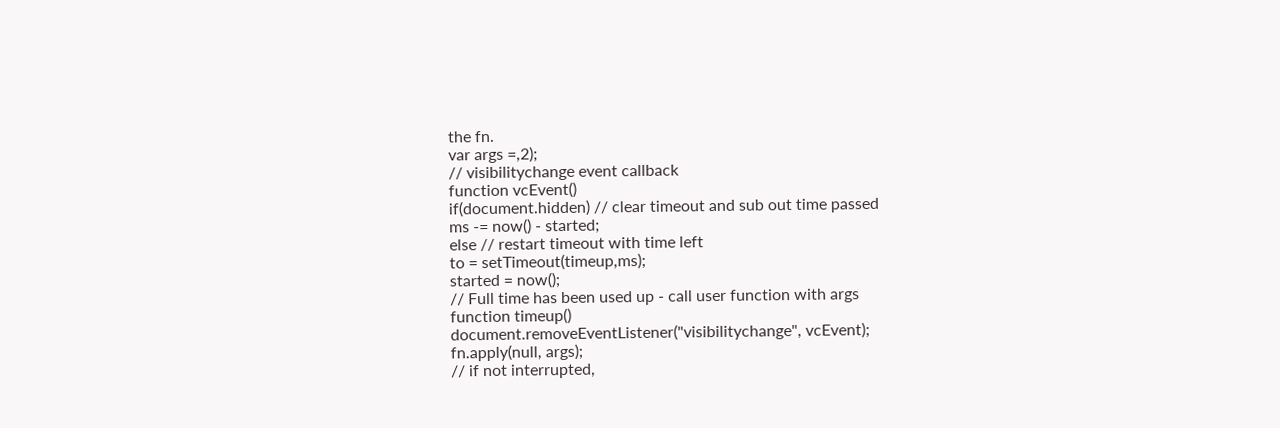the fn.
var args =,2);
// visibilitychange event callback
function vcEvent()
if(document.hidden) // clear timeout and sub out time passed
ms -= now() - started;
else // restart timeout with time left
to = setTimeout(timeup,ms);
started = now();
// Full time has been used up - call user function with args
function timeup()
document.removeEventListener("visibilitychange", vcEvent);
fn.apply(null, args);
// if not interrupted,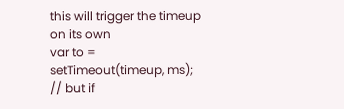this will trigger the timeup on its own
var to = setTimeout(timeup, ms);
// but if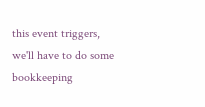this event triggers, we'll have to do some bookkeeping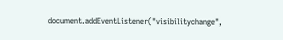document.addEventListener("visibilitychange",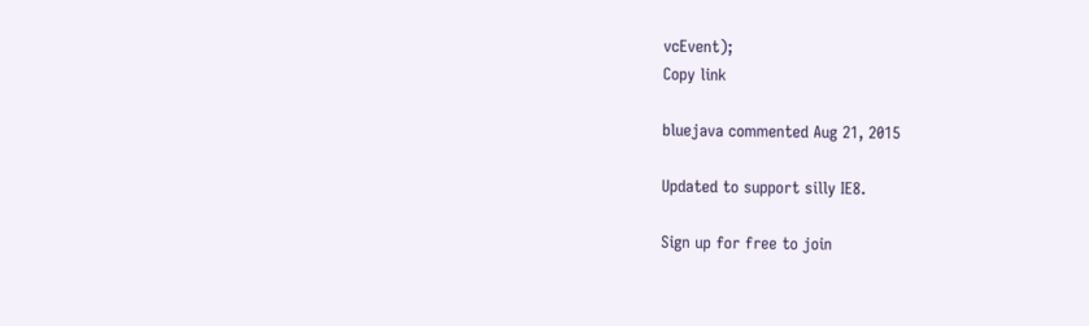vcEvent);
Copy link

bluejava commented Aug 21, 2015

Updated to support silly IE8.

Sign up for free to join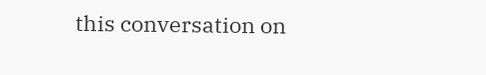this conversation on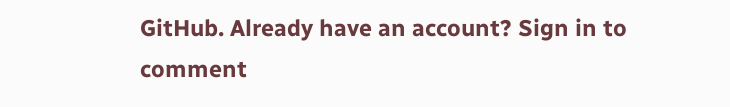GitHub. Already have an account? Sign in to comment